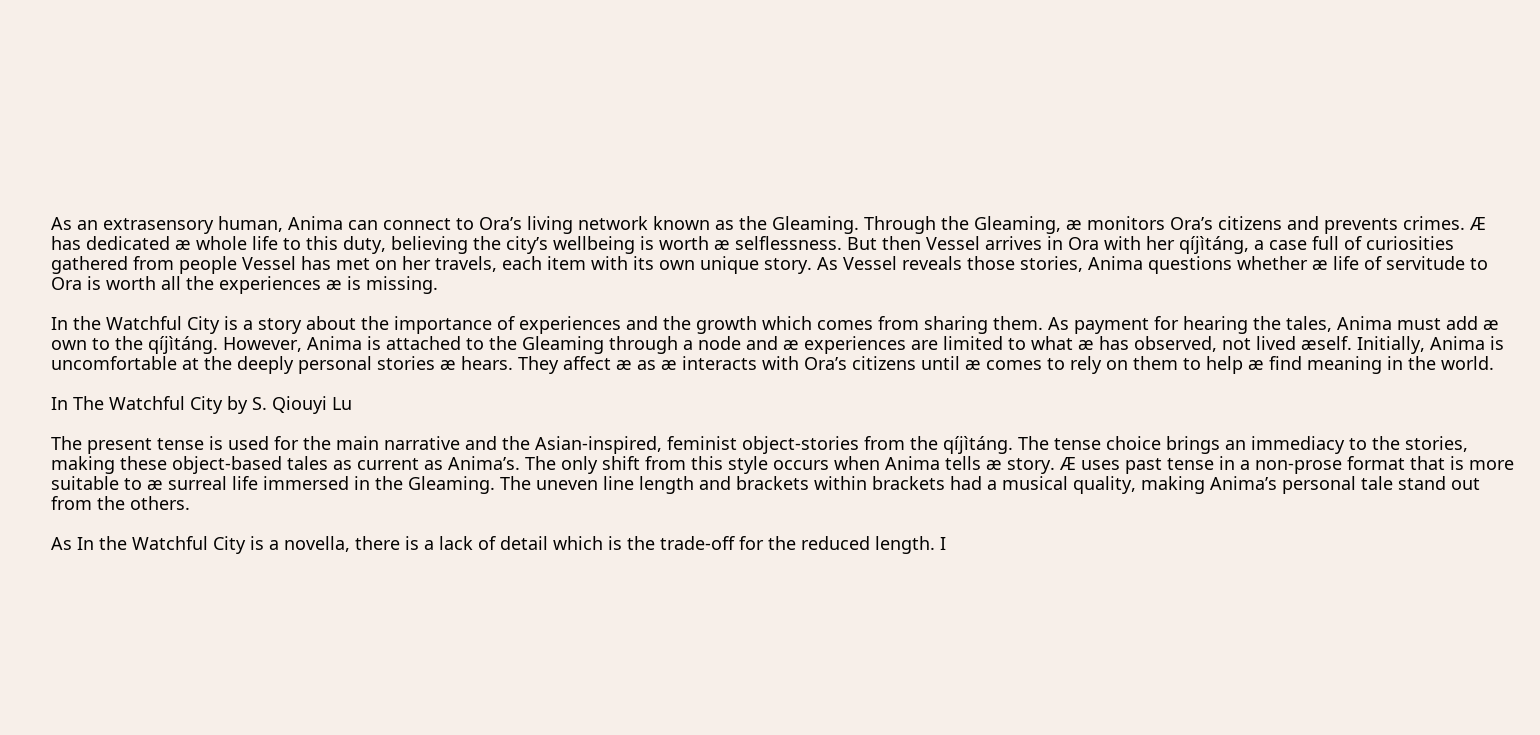As an extrasensory human, Anima can connect to Ora’s living network known as the Gleaming. Through the Gleaming, æ monitors Ora’s citizens and prevents crimes. Æ has dedicated æ whole life to this duty, believing the city’s wellbeing is worth æ selflessness. But then Vessel arrives in Ora with her qíjìtáng, a case full of curiosities gathered from people Vessel has met on her travels, each item with its own unique story. As Vessel reveals those stories, Anima questions whether æ life of servitude to Ora is worth all the experiences æ is missing.

In the Watchful City is a story about the importance of experiences and the growth which comes from sharing them. As payment for hearing the tales, Anima must add æ own to the qíjìtáng. However, Anima is attached to the Gleaming through a node and æ experiences are limited to what æ has observed, not lived æself. Initially, Anima is uncomfortable at the deeply personal stories æ hears. They affect æ as æ interacts with Ora’s citizens until æ comes to rely on them to help æ find meaning in the world.

In The Watchful City by S. Qiouyi Lu

The present tense is used for the main narrative and the Asian-inspired, feminist object-stories from the qíjìtáng. The tense choice brings an immediacy to the stories, making these object-based tales as current as Anima’s. The only shift from this style occurs when Anima tells æ story. Æ uses past tense in a non-prose format that is more suitable to æ surreal life immersed in the Gleaming. The uneven line length and brackets within brackets had a musical quality, making Anima’s personal tale stand out from the others.

As In the Watchful City is a novella, there is a lack of detail which is the trade-off for the reduced length. I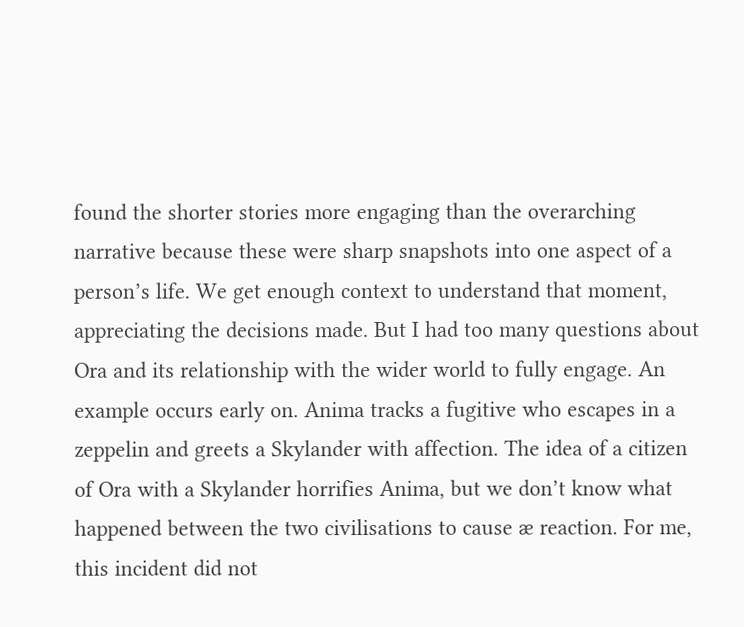found the shorter stories more engaging than the overarching narrative because these were sharp snapshots into one aspect of a person’s life. We get enough context to understand that moment, appreciating the decisions made. But I had too many questions about Ora and its relationship with the wider world to fully engage. An example occurs early on. Anima tracks a fugitive who escapes in a zeppelin and greets a Skylander with affection. The idea of a citizen of Ora with a Skylander horrifies Anima, but we don’t know what happened between the two civilisations to cause æ reaction. For me, this incident did not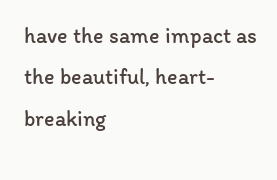have the same impact as the beautiful, heart-breaking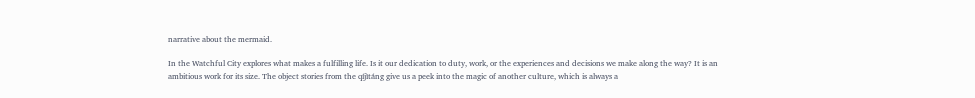narrative about the mermaid.

In the Watchful City explores what makes a fulfilling life. Is it our dedication to duty, work, or the experiences and decisions we make along the way? It is an ambitious work for its size. The object stories from the qíjìtáng give us a peek into the magic of another culture, which is always a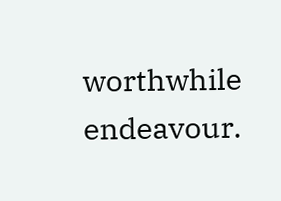worthwhile endeavour.